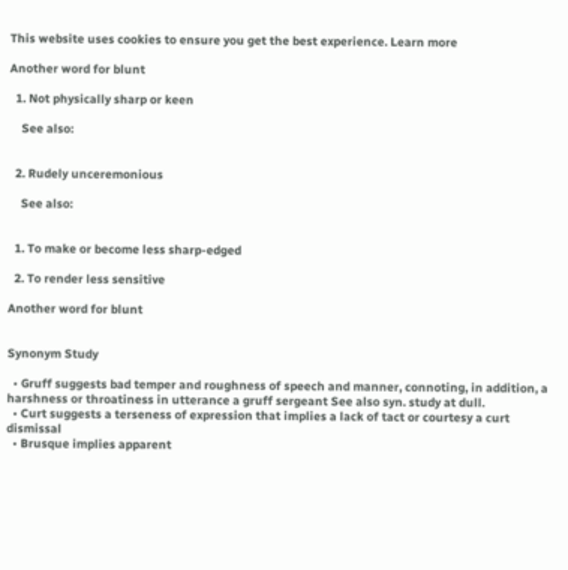This website uses cookies to ensure you get the best experience. Learn more

Another word for blunt

  1. Not physically sharp or keen

    See also:


  2. Rudely unceremonious

    See also:


  1. To make or become less sharp-edged

  2. To render less sensitive

Another word for blunt


Synonym Study

  • Gruff suggests bad temper and roughness of speech and manner, connoting, in addition, a harshness or throatiness in utterance a gruff sergeant See also syn. study at dull.
  • Curt suggests a terseness of expression that implies a lack of tact or courtesy a curt dismissal
  • Brusque implies apparent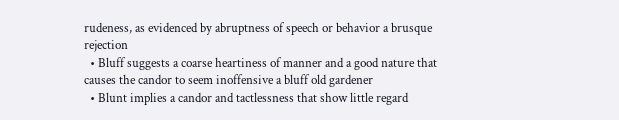rudeness, as evidenced by abruptness of speech or behavior a brusque rejection
  • Bluff suggests a coarse heartiness of manner and a good nature that causes the candor to seem inoffensive a bluff old gardener
  • Blunt implies a candor and tactlessness that show little regard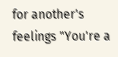for another's feelings "You're a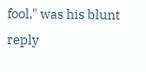fool," was his blunt reply